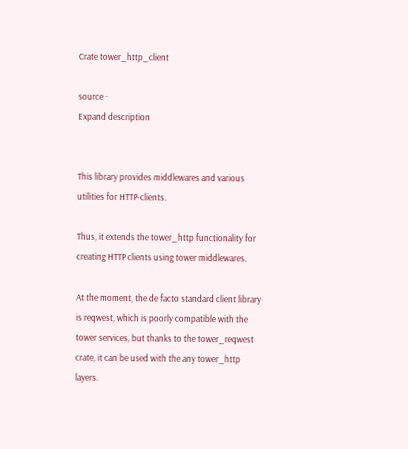Crate tower_http_client

source ·
Expand description


This library provides middlewares and various utilities for HTTP-clients.

Thus, it extends the tower_http functionality for creating HTTP clients using tower middlewares.

At the moment, the de facto standard client library is reqwest, which is poorly compatible with the tower services, but thanks to the tower_reqwest crate, it can be used with the any tower_http layers.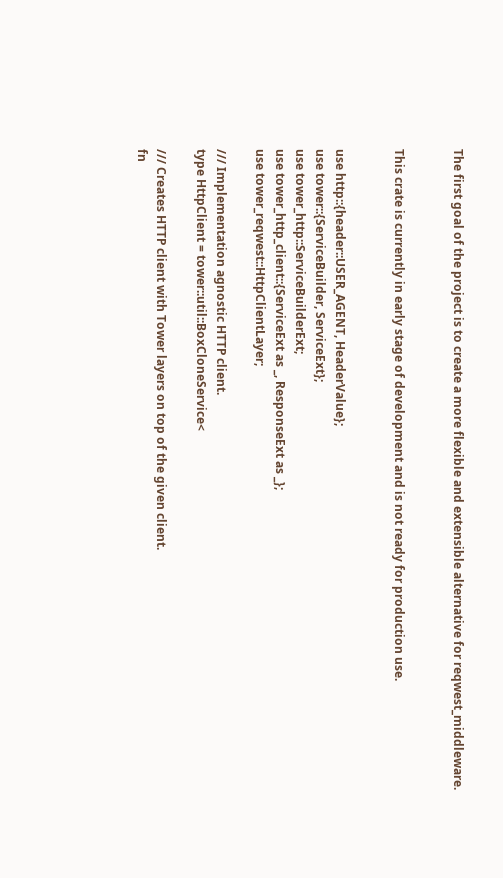The first goal of the project is to create a more flexible and extensible alternative for reqwest_middleware.


This crate is currently in early stage of development and is not ready for production use.


use http::{header::USER_AGENT, HeaderValue};
use tower::{ServiceBuilder, ServiceExt};
use tower_http::ServiceBuilderExt;
use tower_http_client::{ServiceExt as _, ResponseExt as _};
use tower_reqwest::HttpClientLayer;

/// Implementation agnostic HTTP client.
type HttpClient = tower::util::BoxCloneService<

/// Creates HTTP client with Tower layers on top of the given client.
fn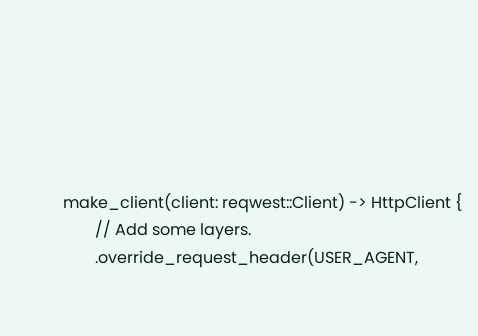make_client(client: reqwest::Client) -> HttpClient {
        // Add some layers.
        .override_request_header(USER_AGENT,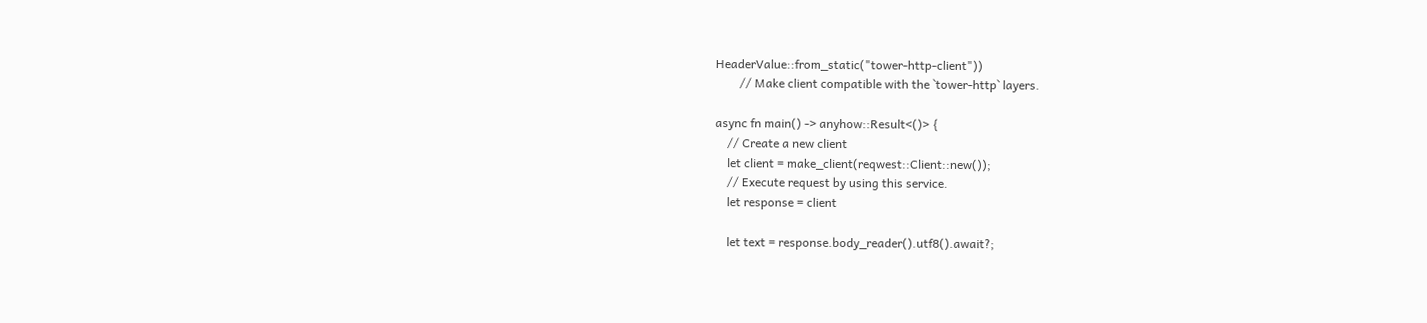HeaderValue::from_static("tower-http-client"))
        // Make client compatible with the `tower-http` layers.

async fn main() -> anyhow::Result<()> {
    // Create a new client
    let client = make_client(reqwest::Client::new());
    // Execute request by using this service.
    let response = client

    let text = response.body_reader().utf8().await?;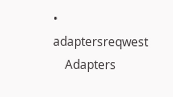• adaptersreqwest
    Adapters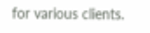for various clients.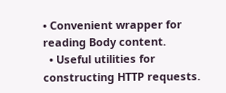• Convenient wrapper for reading Body content.
  • Useful utilities for constructing HTTP requests.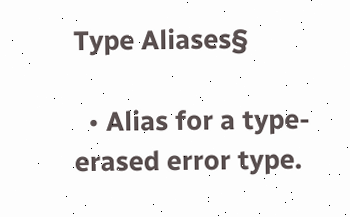Type Aliases§

  • Alias for a type-erased error type.